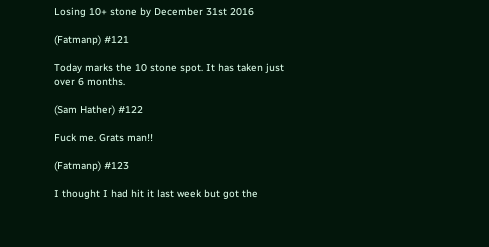Losing 10+ stone by December 31st 2016

(Fatmanp) #121

Today marks the 10 stone spot. It has taken just over 6 months.

(Sam Hather) #122

Fuck me. Grats man!!

(Fatmanp) #123

I thought I had hit it last week but got the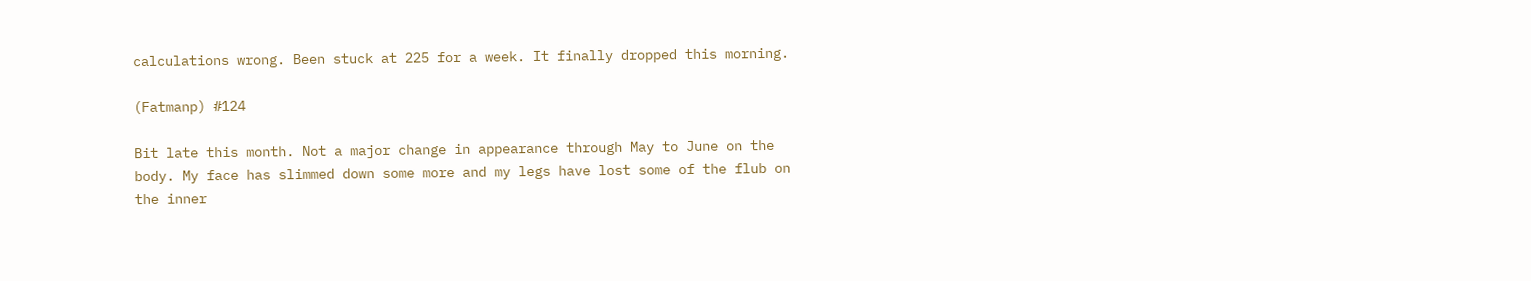calculations wrong. Been stuck at 225 for a week. It finally dropped this morning.

(Fatmanp) #124

Bit late this month. Not a major change in appearance through May to June on the body. My face has slimmed down some more and my legs have lost some of the flub on the inner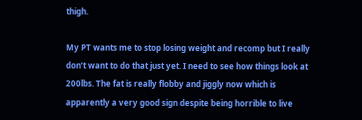thigh.

My PT wants me to stop losing weight and recomp but I really don’t want to do that just yet. I need to see how things look at 200lbs. The fat is really flobby and jiggly now which is apparently a very good sign despite being horrible to live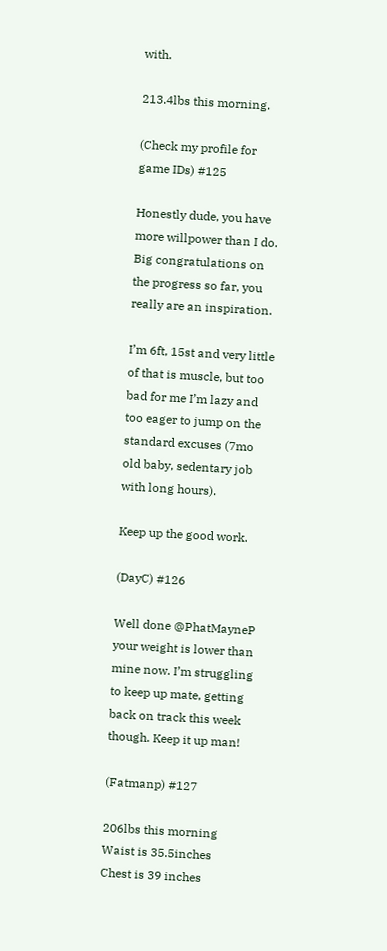with.

213.4lbs this morning.

(Check my profile for game IDs) #125

Honestly dude, you have more willpower than I do. Big congratulations on the progress so far, you really are an inspiration.

I’m 6ft, 15st and very little of that is muscle, but too bad for me I’m lazy and too eager to jump on the standard excuses (7mo old baby, sedentary job with long hours).

Keep up the good work.

(DayC) #126

Well done @PhatMayneP your weight is lower than mine now. I’m struggling to keep up mate, getting back on track this week though. Keep it up man!

(Fatmanp) #127

206lbs this morning
Waist is 35.5inches
Chest is 39 inches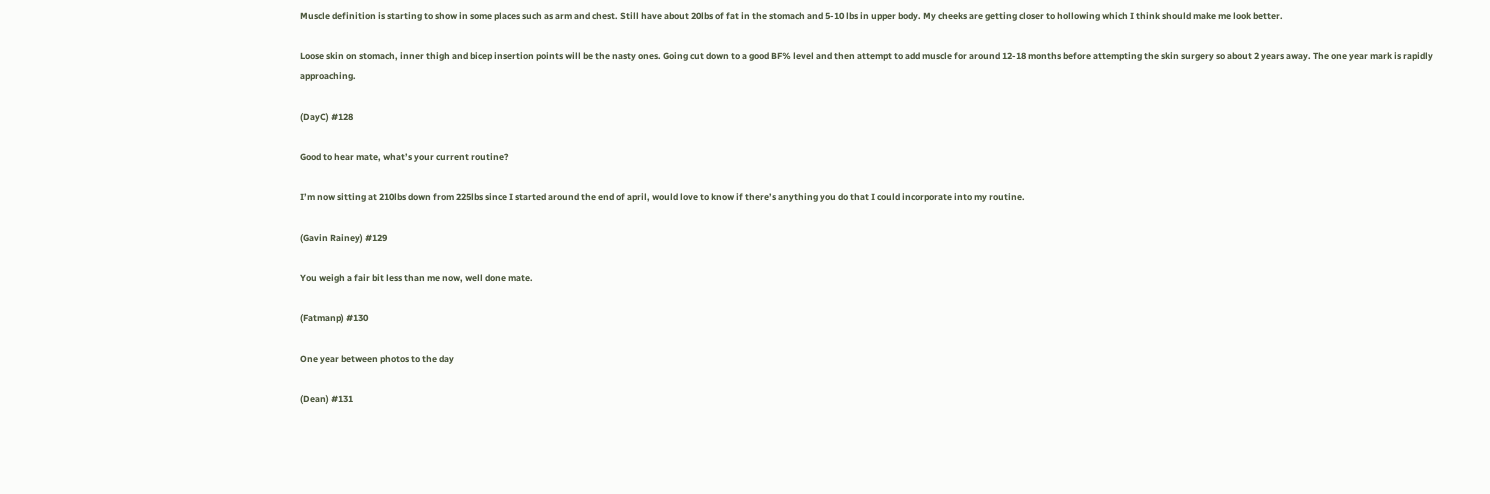Muscle definition is starting to show in some places such as arm and chest. Still have about 20lbs of fat in the stomach and 5-10 lbs in upper body. My cheeks are getting closer to hollowing which I think should make me look better.

Loose skin on stomach, inner thigh and bicep insertion points will be the nasty ones. Going cut down to a good BF% level and then attempt to add muscle for around 12-18 months before attempting the skin surgery so about 2 years away. The one year mark is rapidly approaching.

(DayC) #128

Good to hear mate, what’s your current routine?

I’m now sitting at 210lbs down from 225lbs since I started around the end of april, would love to know if there’s anything you do that I could incorporate into my routine.

(Gavin Rainey) #129

You weigh a fair bit less than me now, well done mate.

(Fatmanp) #130

One year between photos to the day

(Dean) #131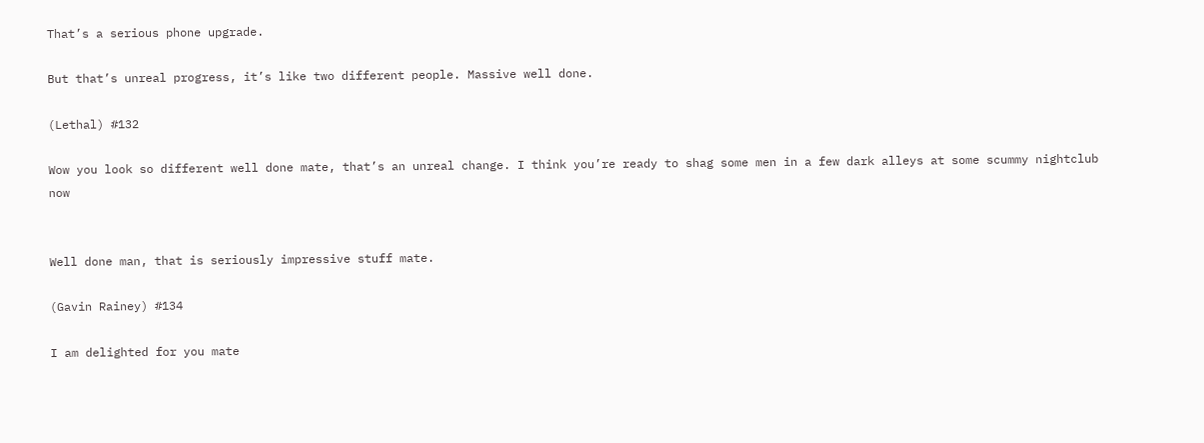That’s a serious phone upgrade.

But that’s unreal progress, it’s like two different people. Massive well done.

(Lethal) #132

Wow you look so different well done mate, that’s an unreal change. I think you’re ready to shag some men in a few dark alleys at some scummy nightclub now


Well done man, that is seriously impressive stuff mate.

(Gavin Rainey) #134

I am delighted for you mate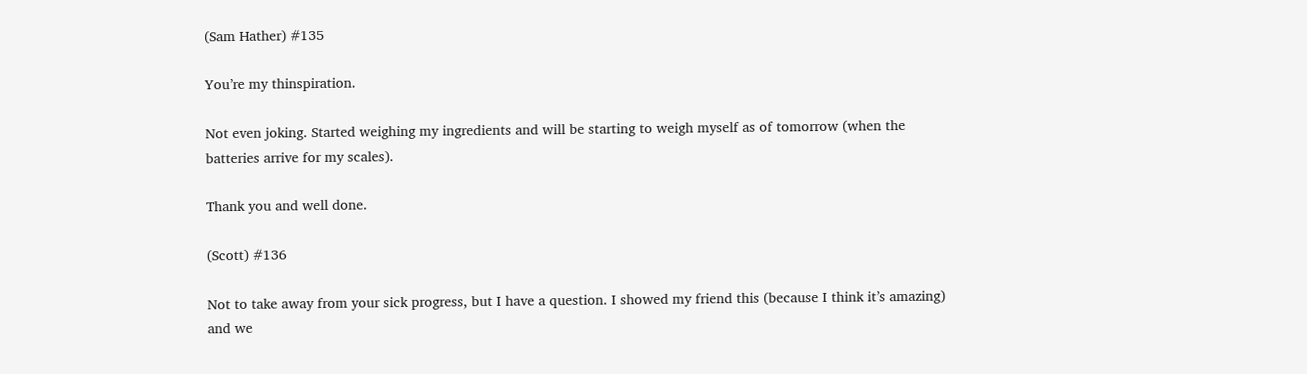(Sam Hather) #135

You’re my thinspiration.

Not even joking. Started weighing my ingredients and will be starting to weigh myself as of tomorrow (when the batteries arrive for my scales).

Thank you and well done.

(Scott) #136

Not to take away from your sick progress, but I have a question. I showed my friend this (because I think it’s amazing) and we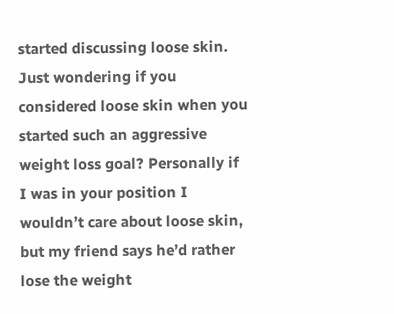started discussing loose skin. Just wondering if you considered loose skin when you started such an aggressive weight loss goal? Personally if I was in your position I wouldn’t care about loose skin, but my friend says he’d rather lose the weight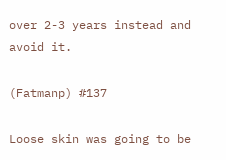over 2-3 years instead and avoid it.

(Fatmanp) #137

Loose skin was going to be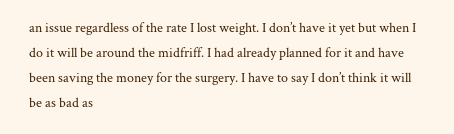an issue regardless of the rate I lost weight. I don’t have it yet but when I do it will be around the midfriff. I had already planned for it and have been saving the money for the surgery. I have to say I don’t think it will be as bad as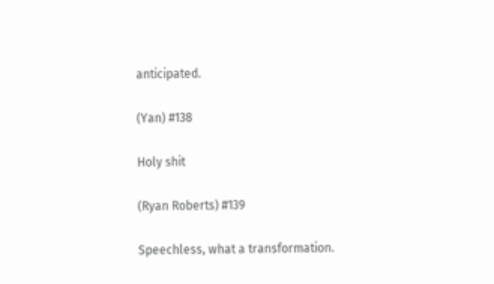anticipated.

(Yan) #138

Holy shit

(Ryan Roberts) #139

Speechless, what a transformation.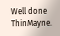Well done ThinMayne.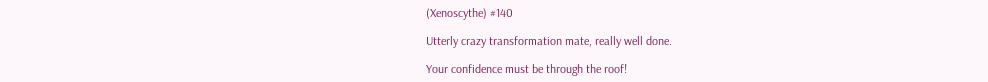(Xenoscythe) #140

Utterly crazy transformation mate, really well done.

Your confidence must be through the roof!